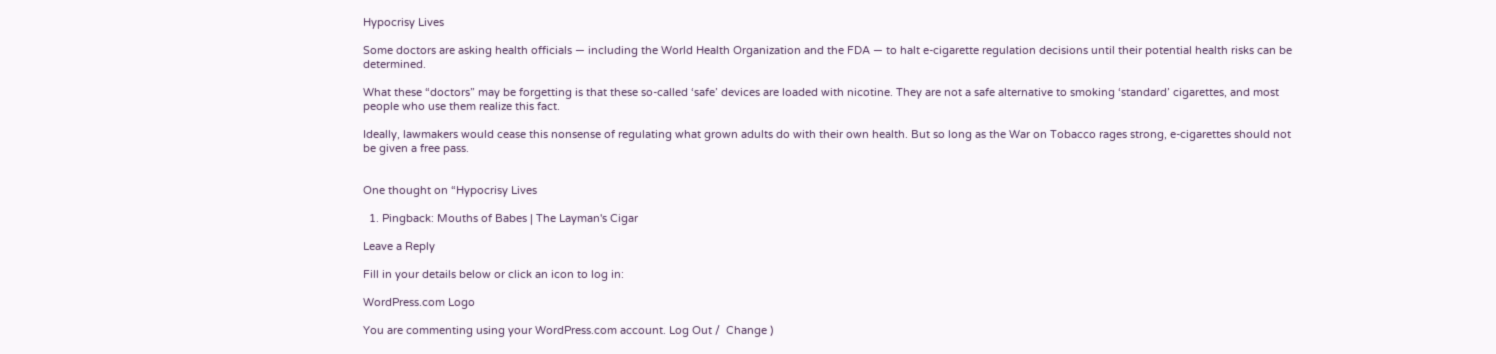Hypocrisy Lives

Some doctors are asking health officials — including the World Health Organization and the FDA — to halt e-cigarette regulation decisions until their potential health risks can be determined.

What these “doctors” may be forgetting is that these so-called ‘safe’ devices are loaded with nicotine. They are not a safe alternative to smoking ‘standard’ cigarettes, and most people who use them realize this fact.

Ideally, lawmakers would cease this nonsense of regulating what grown adults do with their own health. But so long as the War on Tobacco rages strong, e-cigarettes should not be given a free pass.


One thought on “Hypocrisy Lives

  1. Pingback: Mouths of Babes | The Layman's Cigar

Leave a Reply

Fill in your details below or click an icon to log in:

WordPress.com Logo

You are commenting using your WordPress.com account. Log Out /  Change )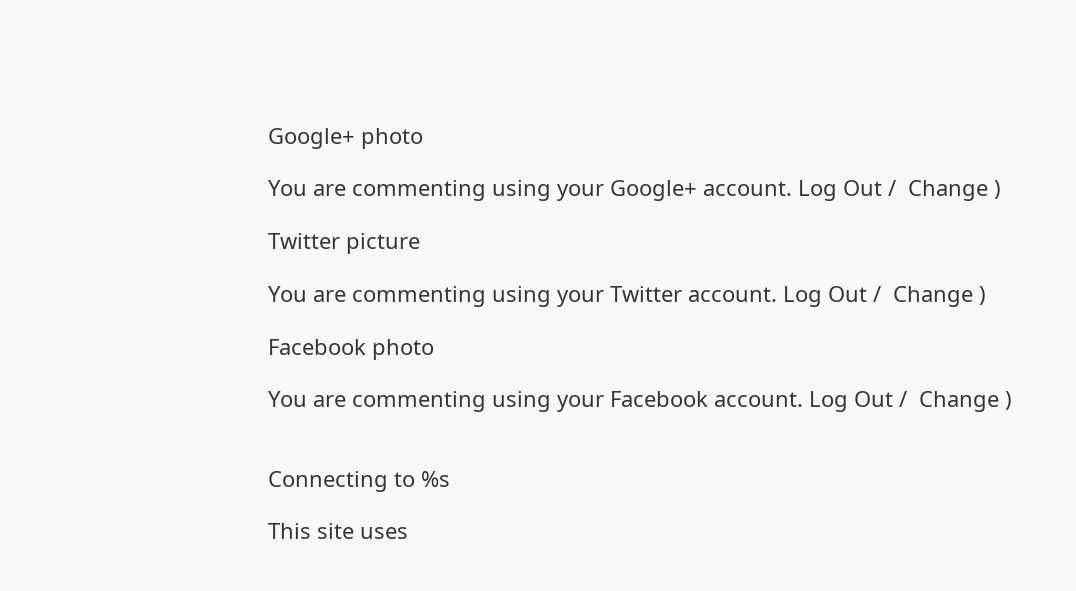Google+ photo

You are commenting using your Google+ account. Log Out /  Change )

Twitter picture

You are commenting using your Twitter account. Log Out /  Change )

Facebook photo

You are commenting using your Facebook account. Log Out /  Change )


Connecting to %s

This site uses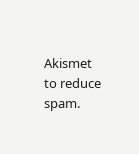Akismet to reduce spam.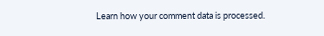Learn how your comment data is processed.